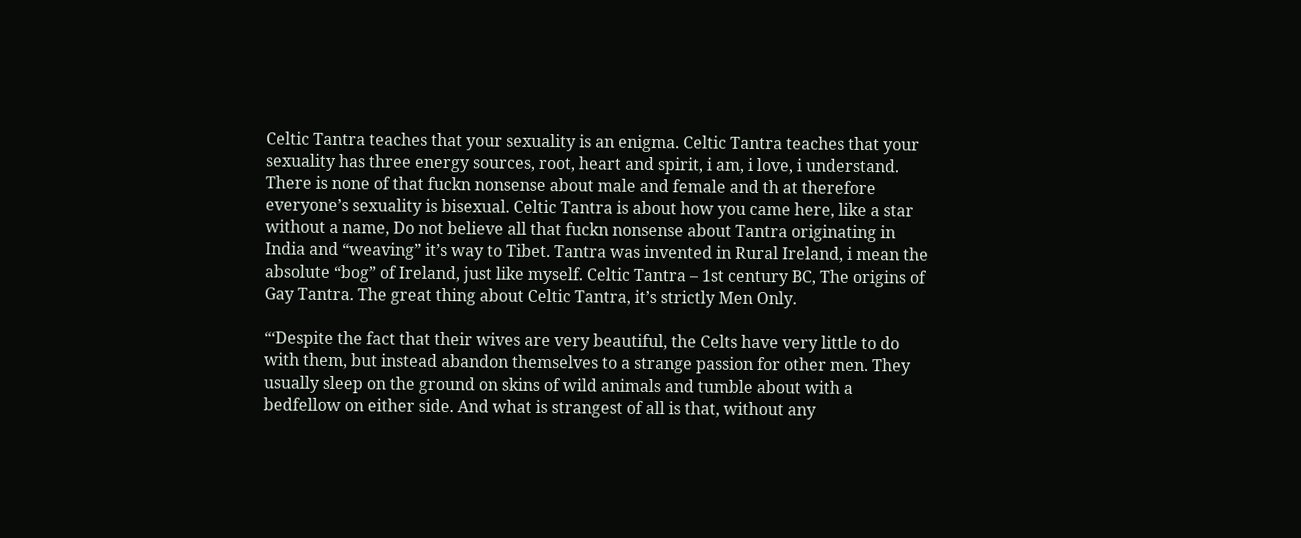Celtic Tantra teaches that your sexuality is an enigma. Celtic Tantra teaches that your sexuality has three energy sources, root, heart and spirit, i am, i love, i understand. There is none of that fuckn nonsense about male and female and th at therefore everyone’s sexuality is bisexual. Celtic Tantra is about how you came here, like a star without a name, Do not believe all that fuckn nonsense about Tantra originating in India and “weaving” it’s way to Tibet. Tantra was invented in Rural Ireland, i mean the absolute “bog” of Ireland, just like myself. Celtic Tantra – 1st century BC, The origins of Gay Tantra. The great thing about Celtic Tantra, it’s strictly Men Only.

“‘Despite the fact that their wives are very beautiful, the Celts have very little to do with them, but instead abandon themselves to a strange passion for other men. They usually sleep on the ground on skins of wild animals and tumble about with a bedfellow on either side. And what is strangest of all is that, without any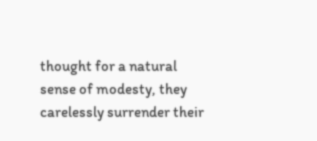thought for a natural sense of modesty, they carelessly surrender their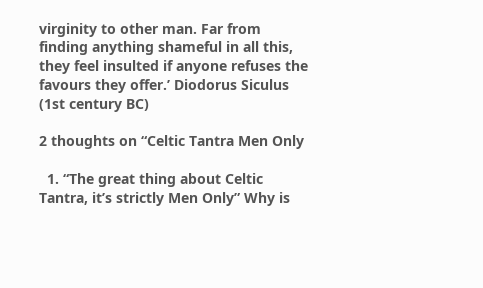virginity to other man. Far from finding anything shameful in all this, they feel insulted if anyone refuses the favours they offer.’ Diodorus Siculus (1st century BC)

2 thoughts on “Celtic Tantra Men Only

  1. “The great thing about Celtic Tantra, it’s strictly Men Only” Why is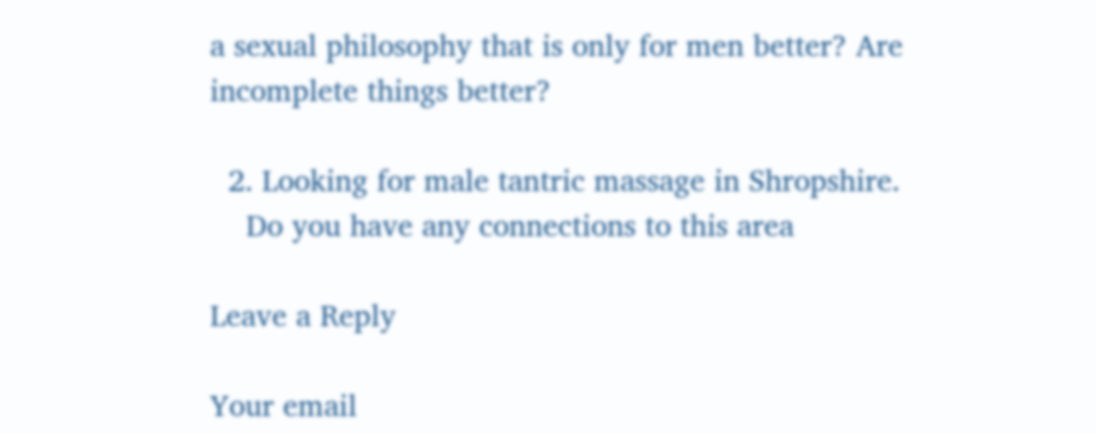a sexual philosophy that is only for men better? Are incomplete things better?

  2. Looking for male tantric massage in Shropshire.
    Do you have any connections to this area

Leave a Reply

Your email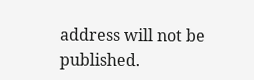address will not be published.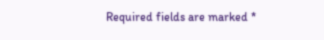Required fields are marked *